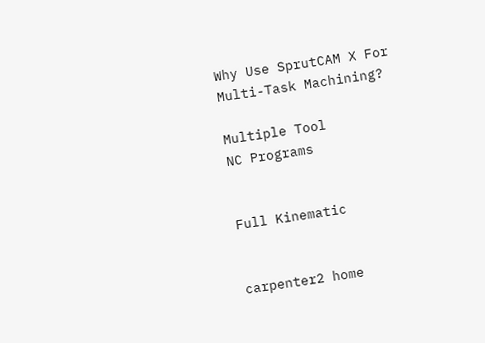Why Use SprutCAM X For Multi-Task Machining?

Multiple Tool
NC Programs


Full Kinematic


carpenter2 home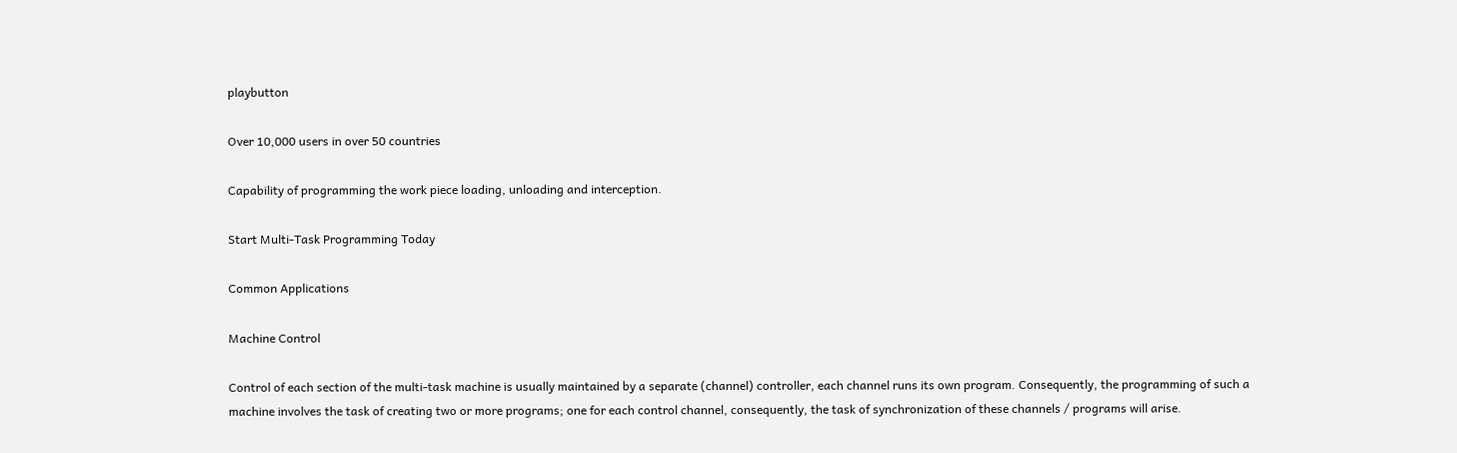playbutton

Over 10,000 users in over 50 countries

Capability of programming the work piece loading, unloading and interception.

Start Multi-Task Programming Today

Common Applications

Machine Control

Control of each section of the multi-task machine is usually maintained by a separate (channel) controller, each channel runs its own program. Consequently, the programming of such a machine involves the task of creating two or more programs; one for each control channel, consequently, the task of synchronization of these channels / programs will arise.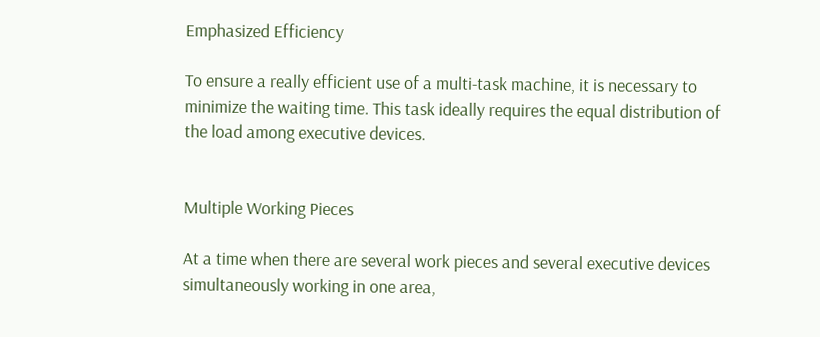Emphasized Efficiency

To ensure a really efficient use of a multi-task machine, it is necessary to minimize the waiting time. This task ideally requires the equal distribution of the load among executive devices.


Multiple Working Pieces

At a time when there are several work pieces and several executive devices simultaneously working in one area,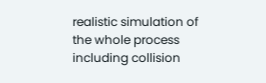realistic simulation of the whole process including collision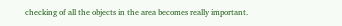checking of all the objects in the area becomes really important.